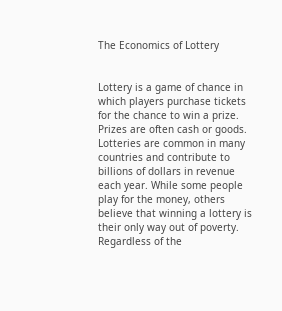The Economics of Lottery


Lottery is a game of chance in which players purchase tickets for the chance to win a prize. Prizes are often cash or goods. Lotteries are common in many countries and contribute to billions of dollars in revenue each year. While some people play for the money, others believe that winning a lottery is their only way out of poverty. Regardless of the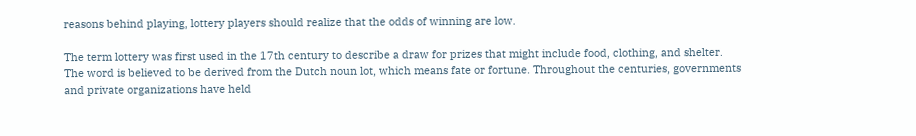reasons behind playing, lottery players should realize that the odds of winning are low.

The term lottery was first used in the 17th century to describe a draw for prizes that might include food, clothing, and shelter. The word is believed to be derived from the Dutch noun lot, which means fate or fortune. Throughout the centuries, governments and private organizations have held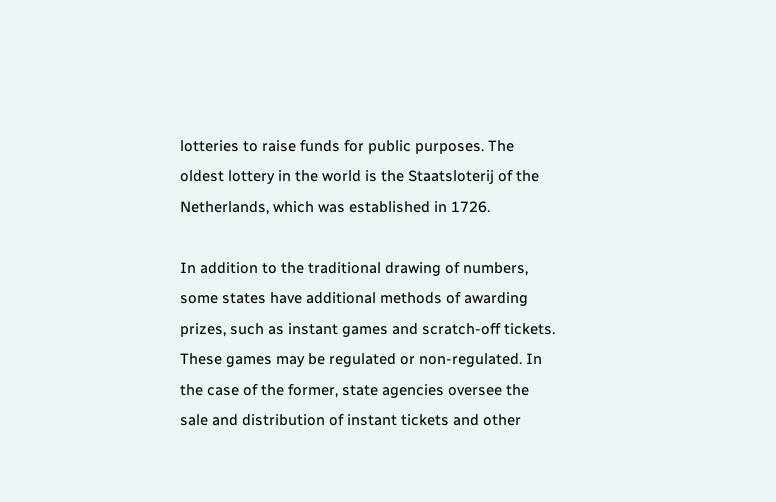lotteries to raise funds for public purposes. The oldest lottery in the world is the Staatsloterij of the Netherlands, which was established in 1726.

In addition to the traditional drawing of numbers, some states have additional methods of awarding prizes, such as instant games and scratch-off tickets. These games may be regulated or non-regulated. In the case of the former, state agencies oversee the sale and distribution of instant tickets and other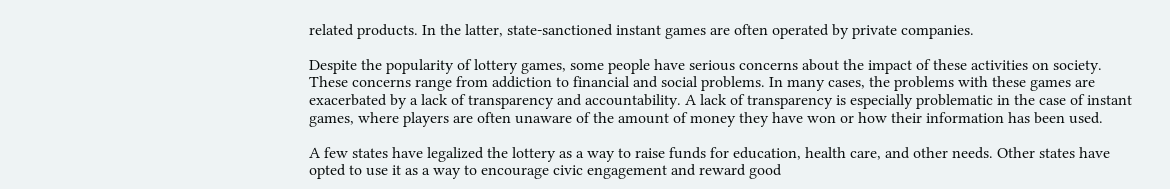related products. In the latter, state-sanctioned instant games are often operated by private companies.

Despite the popularity of lottery games, some people have serious concerns about the impact of these activities on society. These concerns range from addiction to financial and social problems. In many cases, the problems with these games are exacerbated by a lack of transparency and accountability. A lack of transparency is especially problematic in the case of instant games, where players are often unaware of the amount of money they have won or how their information has been used.

A few states have legalized the lottery as a way to raise funds for education, health care, and other needs. Other states have opted to use it as a way to encourage civic engagement and reward good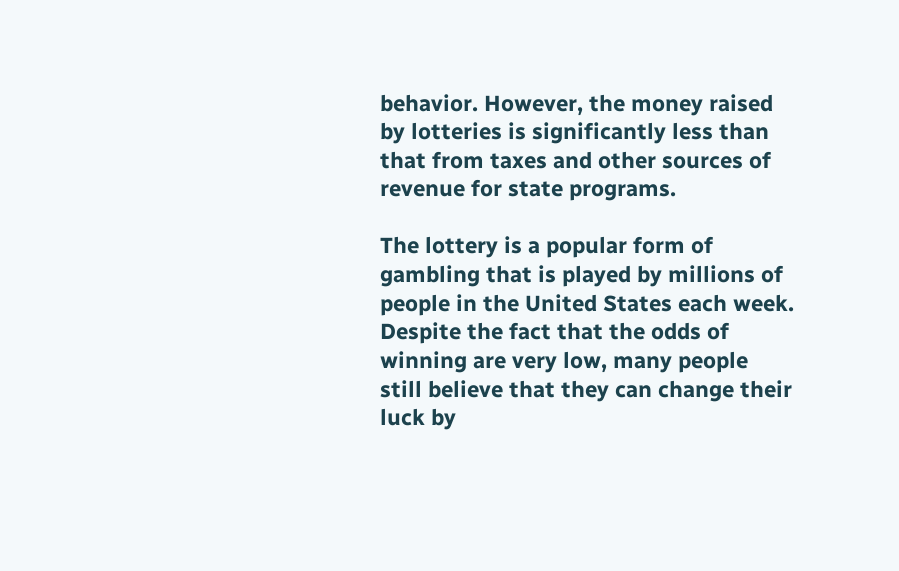behavior. However, the money raised by lotteries is significantly less than that from taxes and other sources of revenue for state programs.

The lottery is a popular form of gambling that is played by millions of people in the United States each week. Despite the fact that the odds of winning are very low, many people still believe that they can change their luck by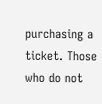purchasing a ticket. Those who do not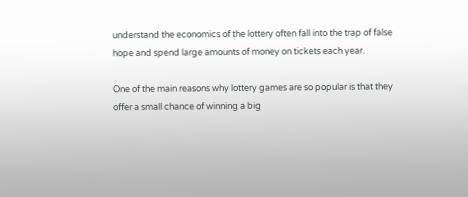understand the economics of the lottery often fall into the trap of false hope and spend large amounts of money on tickets each year.

One of the main reasons why lottery games are so popular is that they offer a small chance of winning a big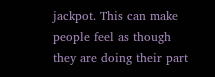jackpot. This can make people feel as though they are doing their part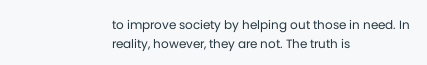to improve society by helping out those in need. In reality, however, they are not. The truth is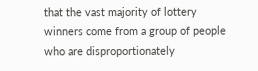that the vast majority of lottery winners come from a group of people who are disproportionately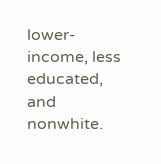lower-income, less educated, and nonwhite.